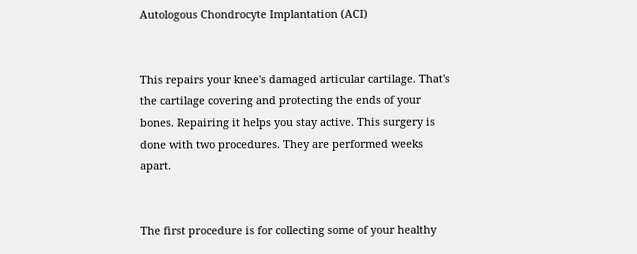Autologous Chondrocyte Implantation (ACI)


This repairs your knee's damaged articular cartilage. That's the cartilage covering and protecting the ends of your bones. Repairing it helps you stay active. This surgery is done with two procedures. They are performed weeks apart.


The first procedure is for collecting some of your healthy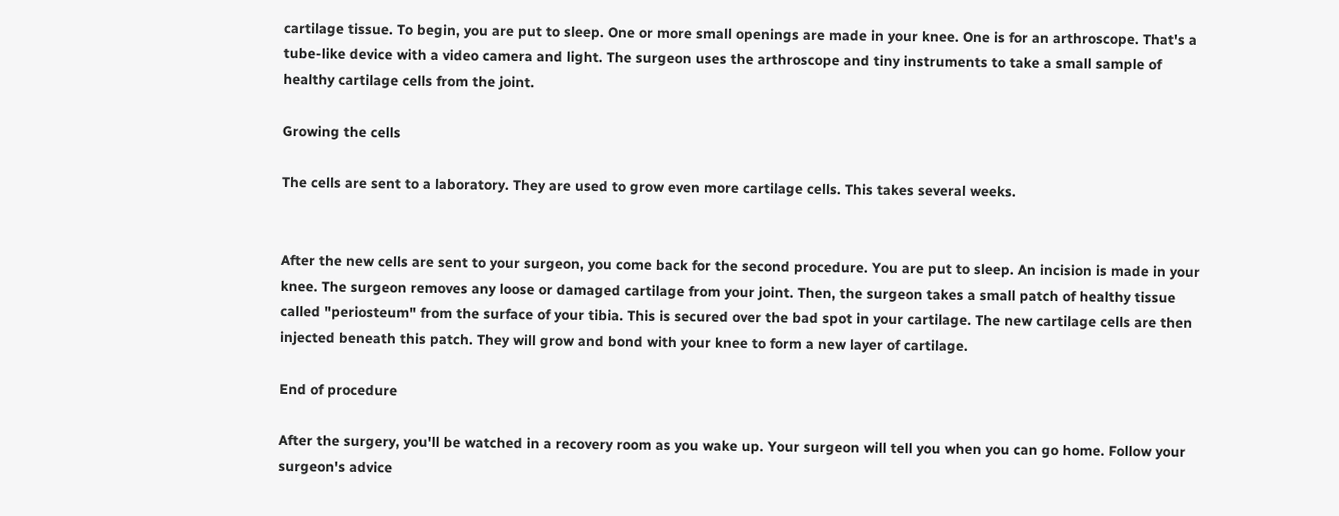cartilage tissue. To begin, you are put to sleep. One or more small openings are made in your knee. One is for an arthroscope. That's a tube-like device with a video camera and light. The surgeon uses the arthroscope and tiny instruments to take a small sample of healthy cartilage cells from the joint.

Growing the cells

The cells are sent to a laboratory. They are used to grow even more cartilage cells. This takes several weeks.


After the new cells are sent to your surgeon, you come back for the second procedure. You are put to sleep. An incision is made in your knee. The surgeon removes any loose or damaged cartilage from your joint. Then, the surgeon takes a small patch of healthy tissue called "periosteum" from the surface of your tibia. This is secured over the bad spot in your cartilage. The new cartilage cells are then injected beneath this patch. They will grow and bond with your knee to form a new layer of cartilage.

End of procedure

After the surgery, you'll be watched in a recovery room as you wake up. Your surgeon will tell you when you can go home. Follow your surgeon's advice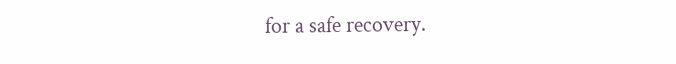for a safe recovery.